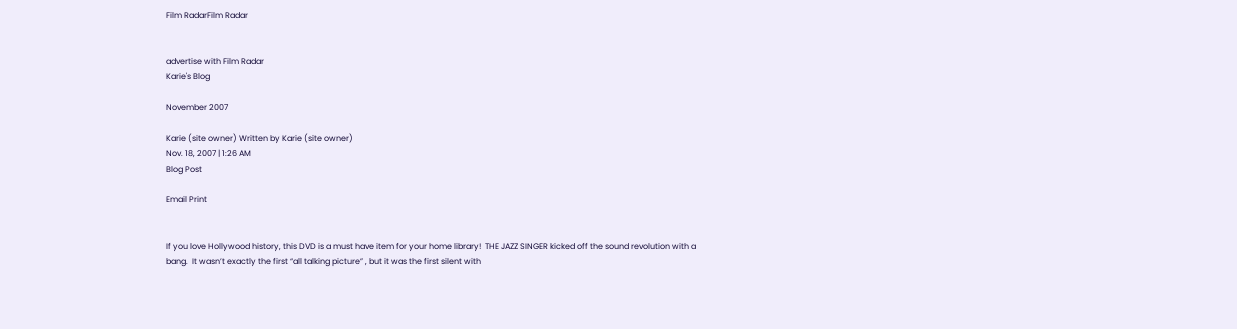Film RadarFilm Radar


advertise with Film Radar
Karie's Blog

November 2007

Karie (site owner) Written by Karie (site owner)
Nov. 18, 2007 | 1:26 AM
Blog Post

Email Print


If you love Hollywood history, this DVD is a must have item for your home library!  THE JAZZ SINGER kicked off the sound revolution with a bang.  It wasn’t exactly the first “all talking picture” , but it was the first silent with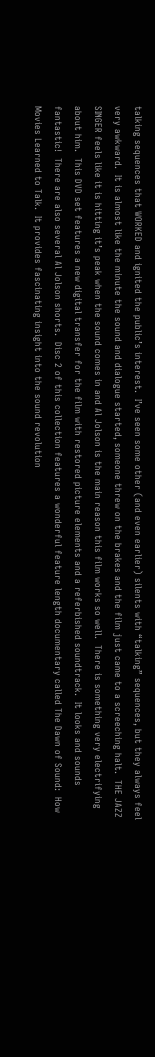talking sequences that WORKED and ignited the public’s interest.  I’ve seen some other (and even earlier) silents with “talking” sequences, but they always feel very awkward.  It is almost like the minute the sound and dialogue started, someone threw on the brakes and the film just came to a screeching halt.  THE JAZZ SINGER feels like it is hitting it’s peak when the sound comes in and Al Jolson is the main reason this film works so well.  There is something very electrifying about him.  This DVD set features a new digital transfer for the film with restored picture elements and a referbished soundtrack.  It looks and sounds fantastic!  There are also several Al Jolson shorts.  Disc 2 of this collection features a wonderful feature length documentary called The Dawn of Sound:  How Movies Learned to Talk.  It provides fascinating insight into the sound revolution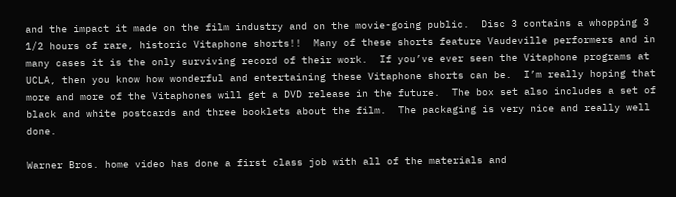and the impact it made on the film industry and on the movie-going public.  Disc 3 contains a whopping 3 1/2 hours of rare, historic Vitaphone shorts!!  Many of these shorts feature Vaudeville performers and in many cases it is the only surviving record of their work.  If you’ve ever seen the Vitaphone programs at UCLA, then you know how wonderful and entertaining these Vitaphone shorts can be.  I’m really hoping that more and more of the Vitaphones will get a DVD release in the future.  The box set also includes a set of black and white postcards and three booklets about the film.  The packaging is very nice and really well done.

Warner Bros. home video has done a first class job with all of the materials and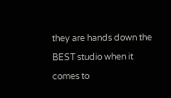they are hands down the BEST studio when it comes to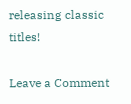releasing classic titles!

Leave a Comment